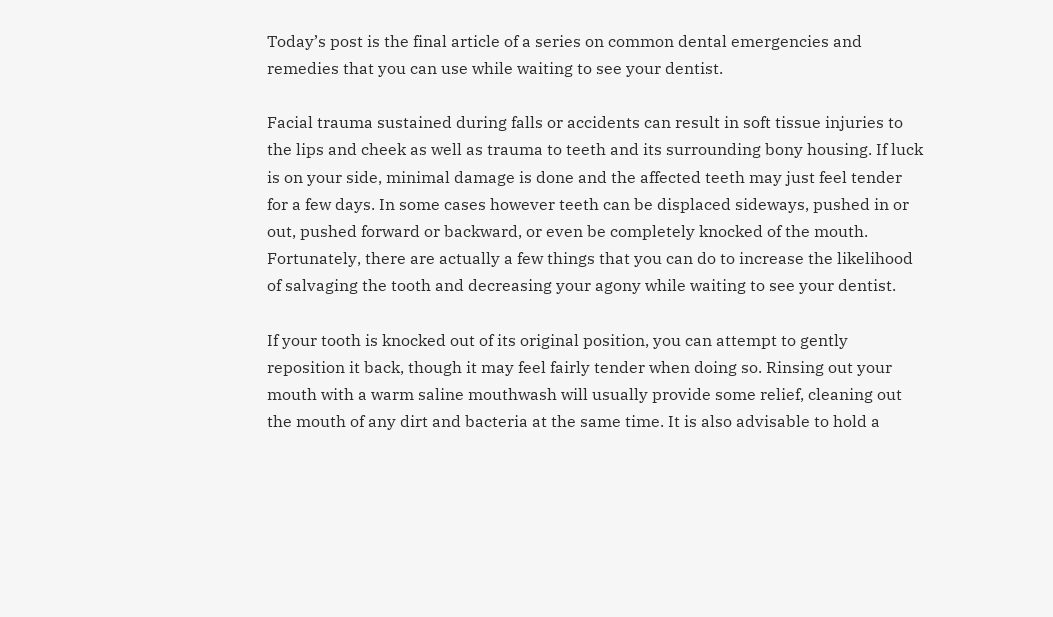Today’s post is the final article of a series on common dental emergencies and remedies that you can use while waiting to see your dentist.

Facial trauma sustained during falls or accidents can result in soft tissue injuries to the lips and cheek as well as trauma to teeth and its surrounding bony housing. If luck is on your side, minimal damage is done and the affected teeth may just feel tender for a few days. In some cases however teeth can be displaced sideways, pushed in or out, pushed forward or backward, or even be completely knocked of the mouth. Fortunately, there are actually a few things that you can do to increase the likelihood of salvaging the tooth and decreasing your agony while waiting to see your dentist.

If your tooth is knocked out of its original position, you can attempt to gently reposition it back, though it may feel fairly tender when doing so. Rinsing out your mouth with a warm saline mouthwash will usually provide some relief, cleaning out the mouth of any dirt and bacteria at the same time. It is also advisable to hold a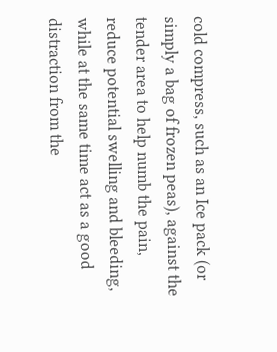cold compress, such as an Ice pack (or simply a bag of frozen peas), against the tender area to help numb the pain, reduce potential swelling and bleeding, while at the same time act as a good distraction from the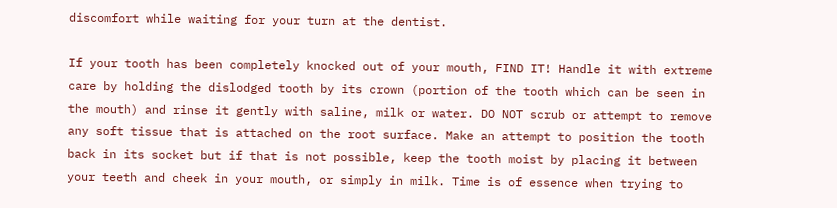discomfort while waiting for your turn at the dentist.

If your tooth has been completely knocked out of your mouth, FIND IT! Handle it with extreme care by holding the dislodged tooth by its crown (portion of the tooth which can be seen in the mouth) and rinse it gently with saline, milk or water. DO NOT scrub or attempt to remove any soft tissue that is attached on the root surface. Make an attempt to position the tooth back in its socket but if that is not possible, keep the tooth moist by placing it between your teeth and cheek in your mouth, or simply in milk. Time is of essence when trying to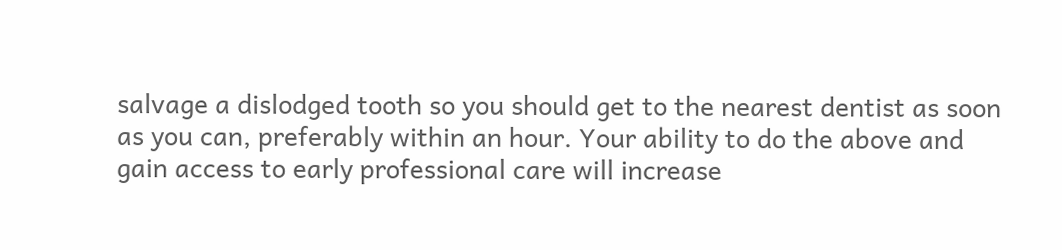salvage a dislodged tooth so you should get to the nearest dentist as soon as you can, preferably within an hour. Your ability to do the above and gain access to early professional care will increase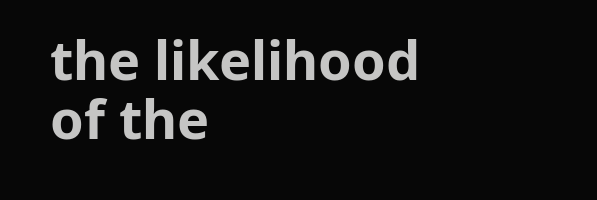the likelihood of the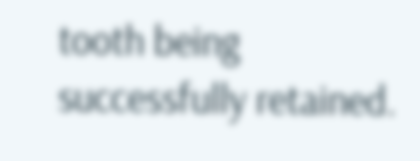tooth being successfully retained.